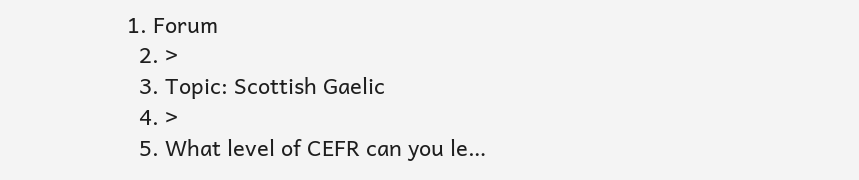1. Forum
  2. >
  3. Topic: Scottish Gaelic
  4. >
  5. What level of CEFR can you le…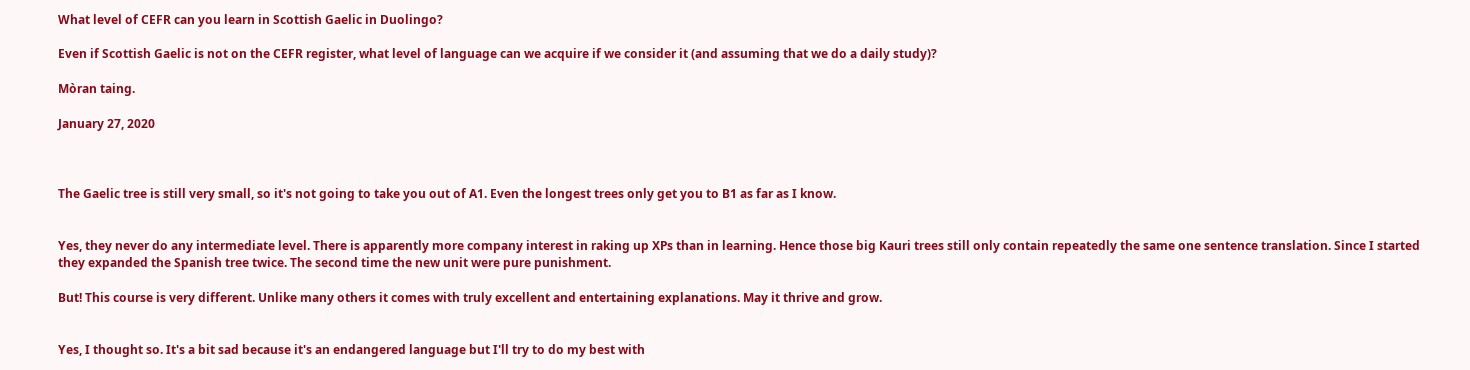What level of CEFR can you learn in Scottish Gaelic in Duolingo?

Even if Scottish Gaelic is not on the CEFR register, what level of language can we acquire if we consider it (and assuming that we do a daily study)?

Mòran taing.

January 27, 2020



The Gaelic tree is still very small, so it's not going to take you out of A1. Even the longest trees only get you to B1 as far as I know.


Yes, they never do any intermediate level. There is apparently more company interest in raking up XPs than in learning. Hence those big Kauri trees still only contain repeatedly the same one sentence translation. Since I started they expanded the Spanish tree twice. The second time the new unit were pure punishment.

But! This course is very different. Unlike many others it comes with truly excellent and entertaining explanations. May it thrive and grow.


Yes, I thought so. It's a bit sad because it's an endangered language but I'll try to do my best with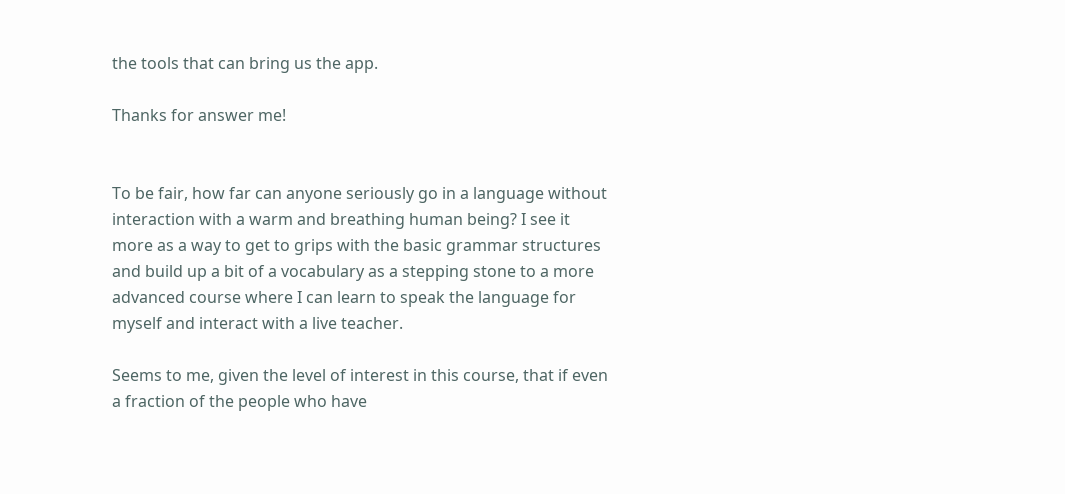the tools that can bring us the app.

Thanks for answer me!


To be fair, how far can anyone seriously go in a language without interaction with a warm and breathing human being? I see it more as a way to get to grips with the basic grammar structures and build up a bit of a vocabulary as a stepping stone to a more advanced course where I can learn to speak the language for myself and interact with a live teacher.

Seems to me, given the level of interest in this course, that if even a fraction of the people who have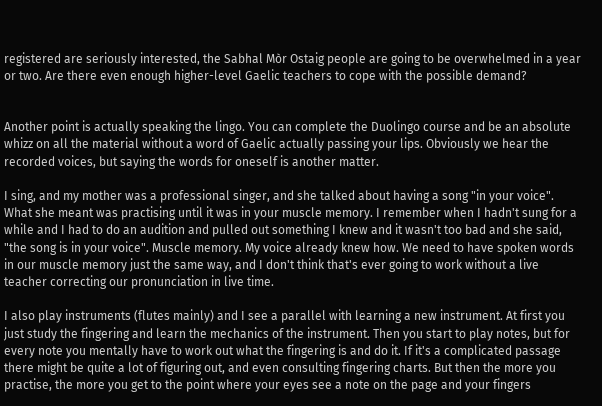registered are seriously interested, the Sabhal Mòr Ostaig people are going to be overwhelmed in a year or two. Are there even enough higher-level Gaelic teachers to cope with the possible demand?


Another point is actually speaking the lingo. You can complete the Duolingo course and be an absolute whizz on all the material without a word of Gaelic actually passing your lips. Obviously we hear the recorded voices, but saying the words for oneself is another matter.

I sing, and my mother was a professional singer, and she talked about having a song "in your voice". What she meant was practising until it was in your muscle memory. I remember when I hadn't sung for a while and I had to do an audition and pulled out something I knew and it wasn't too bad and she said, "the song is in your voice". Muscle memory. My voice already knew how. We need to have spoken words in our muscle memory just the same way, and I don't think that's ever going to work without a live teacher correcting our pronunciation in live time.

I also play instruments (flutes mainly) and I see a parallel with learning a new instrument. At first you just study the fingering and learn the mechanics of the instrument. Then you start to play notes, but for every note you mentally have to work out what the fingering is and do it. If it's a complicated passage there might be quite a lot of figuring out, and even consulting fingering charts. But then the more you practise, the more you get to the point where your eyes see a note on the page and your fingers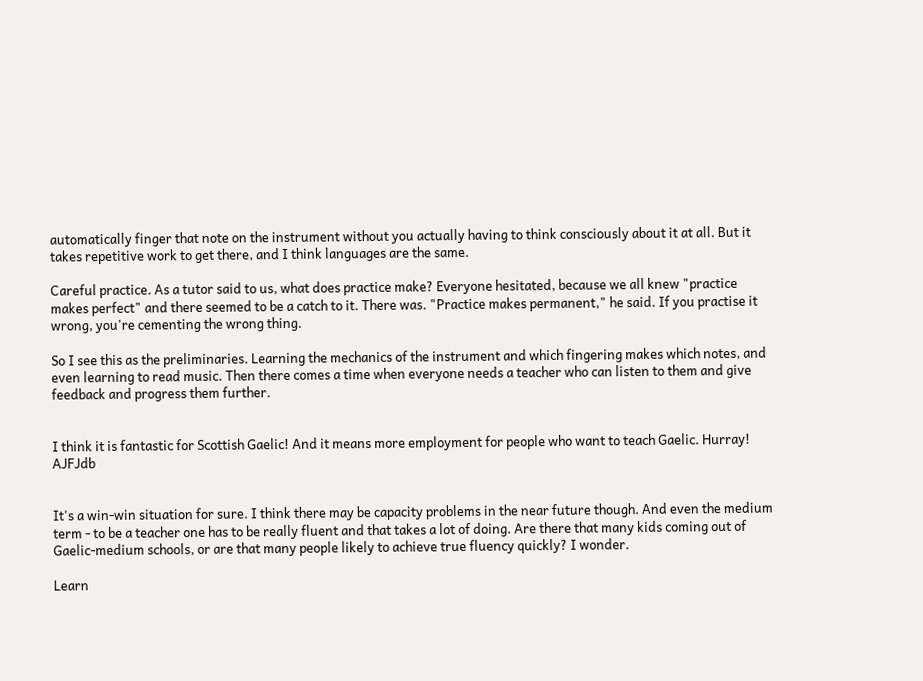automatically finger that note on the instrument without you actually having to think consciously about it at all. But it takes repetitive work to get there, and I think languages are the same.

Careful practice. As a tutor said to us, what does practice make? Everyone hesitated, because we all knew "practice makes perfect" and there seemed to be a catch to it. There was. "Practice makes permanent," he said. If you practise it wrong, you're cementing the wrong thing.

So I see this as the preliminaries. Learning the mechanics of the instrument and which fingering makes which notes, and even learning to read music. Then there comes a time when everyone needs a teacher who can listen to them and give feedback and progress them further.


I think it is fantastic for Scottish Gaelic! And it means more employment for people who want to teach Gaelic. Hurray! AJFJdb


It's a win-win situation for sure. I think there may be capacity problems in the near future though. And even the medium term - to be a teacher one has to be really fluent and that takes a lot of doing. Are there that many kids coming out of Gaelic-medium schools, or are that many people likely to achieve true fluency quickly? I wonder.

Learn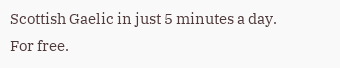Scottish Gaelic in just 5 minutes a day. For free.